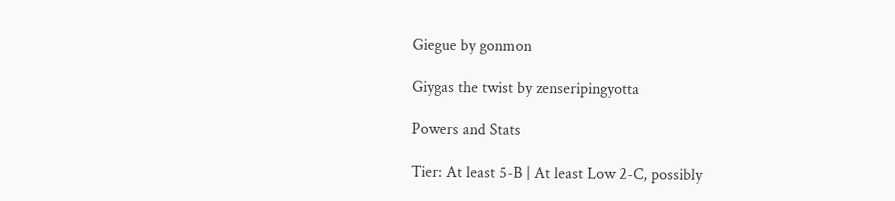Giegue by gonmon

Giygas the twist by zenseripingyotta

Powers and Stats

Tier: At least 5-B | At least Low 2-C, possibly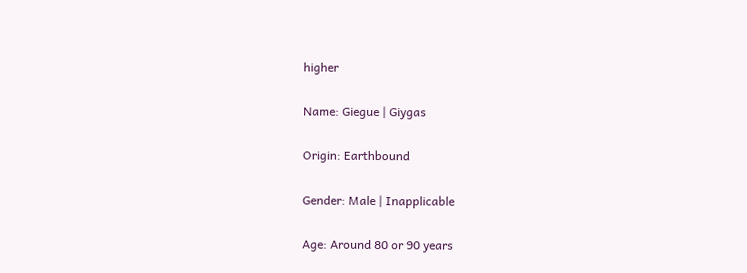higher

Name: Giegue | Giygas

Origin: Earthbound

Gender: Male | Inapplicable

Age: Around 80 or 90 years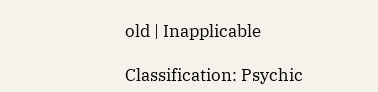old | Inapplicable

Classification: Psychic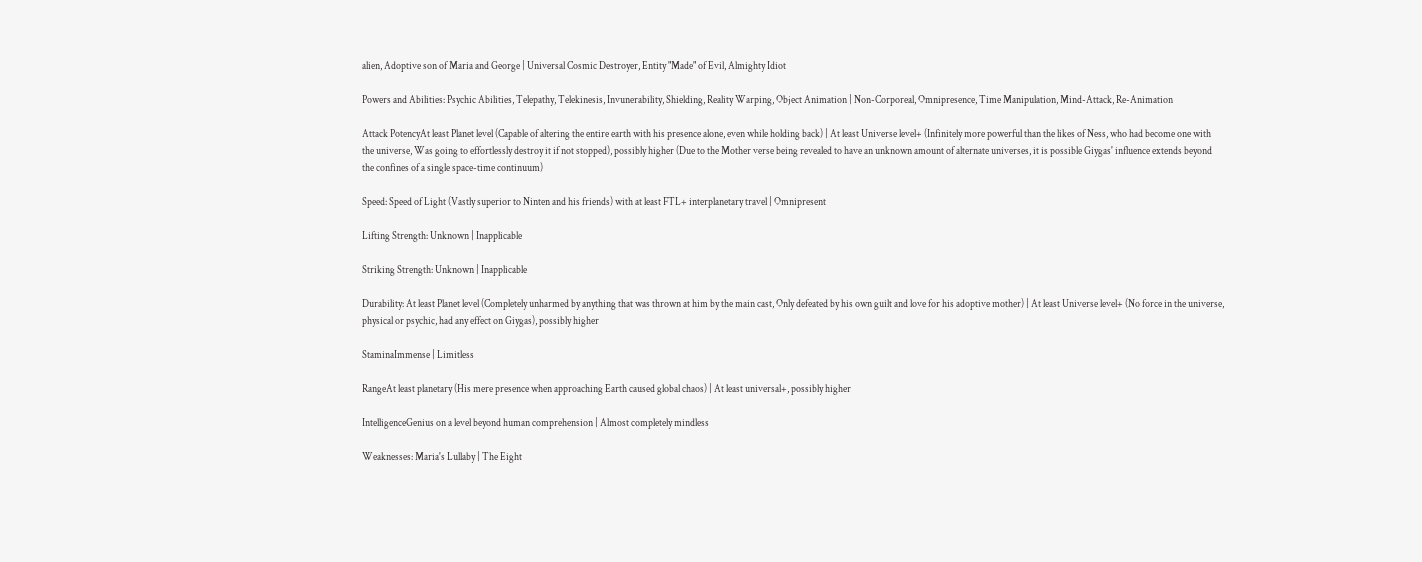alien, Adoptive son of Maria and George | Universal Cosmic Destroyer, Entity "Made" of Evil, Almighty Idiot

Powers and Abilities: Psychic Abilities, Telepathy, Telekinesis, Invunerability, Shielding, Reality Warping, Object Animation | Non-Corporeal, Omnipresence, Time Manipulation, Mind-Attack, Re-Animation

Attack PotencyAt least Planet level (Capable of altering the entire earth with his presence alone, even while holding back) | At least Universe level+ (Infinitely more powerful than the likes of Ness, who had become one with the universe, Was going to effortlessly destroy it if not stopped), possibly higher (Due to the Mother verse being revealed to have an unknown amount of alternate universes, it is possible Giygas' influence extends beyond the confines of a single space-time continuum)

Speed: Speed of Light (Vastly superior to Ninten and his friends) with at least FTL+ interplanetary travel | Omnipresent

Lifting Strength: Unknown | Inapplicable

Striking Strength: Unknown | Inapplicable

Durability: At least Planet level (Completely unharmed by anything that was thrown at him by the main cast, Only defeated by his own guilt and love for his adoptive mother) | At least Universe level+ (No force in the universe, physical or psychic, had any effect on Giygas), possibly higher

StaminaImmense | Limitless

RangeAt least planetary (His mere presence when approaching Earth caused global chaos) | At least universal+, possibly higher

IntelligenceGenius on a level beyond human comprehension | Almost completely mindless

Weaknesses: Maria's Lullaby | The Eight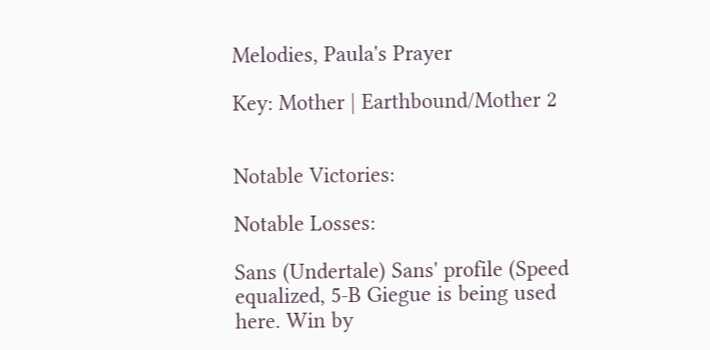Melodies, Paula's Prayer

Key: Mother | Earthbound/Mother 2


Notable Victories:

Notable Losses:

Sans (Undertale) Sans' profile (Speed equalized, 5-B Giegue is being used here. Win by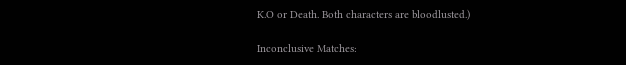K.O or Death. Both characters are bloodlusted.)

Inconclusive Matches: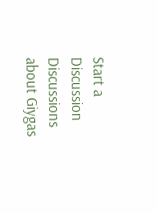Start a Discussion Discussions about Giygas